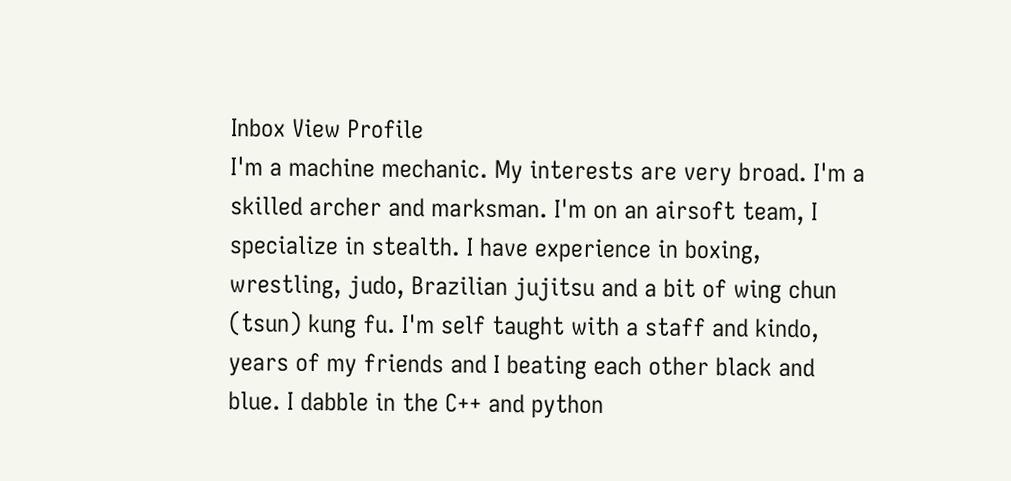Inbox View Profile
I'm a machine mechanic. My interests are very broad. I'm a skilled archer and marksman. I'm on an airsoft team, I specialize in stealth. I have experience in boxing, wrestling, judo, Brazilian jujitsu and a bit of wing chun (tsun) kung fu. I'm self taught with a staff and kindo, years of my friends and I beating each other black and blue. I dabble in the C++ and python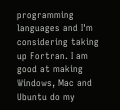programming languages and I'm considering taking up Fortran. I am good at making Windows, Mac and Ubuntu do my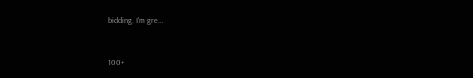bidding. I'm gre…


100+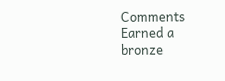Comments Earned a bronze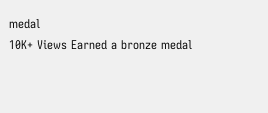medal
10K+ Views Earned a bronze medal